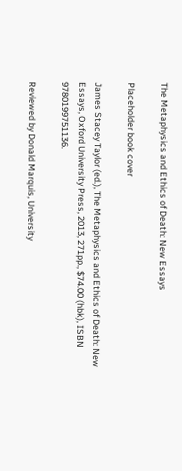The Metaphysics and Ethics of Death: New Essays

Placeholder book cover

James Stacey Taylor (ed.), The Metaphysics and Ethics of Death: New Essays, Oxford University Press, 2013, 271pp., $74.00 (hbk), ISBN 9780199751136.

Reviewed by Donald Marquis, University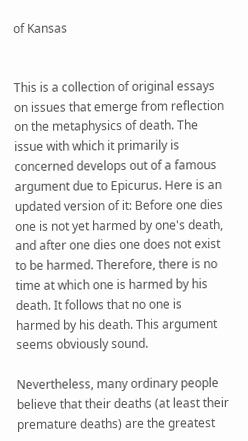of Kansas


This is a collection of original essays on issues that emerge from reflection on the metaphysics of death. The issue with which it primarily is concerned develops out of a famous argument due to Epicurus. Here is an updated version of it: Before one dies one is not yet harmed by one's death, and after one dies one does not exist to be harmed. Therefore, there is no time at which one is harmed by his death. It follows that no one is harmed by his death. This argument seems obviously sound.

Nevertheless, many ordinary people believe that their deaths (at least their premature deaths) are the greatest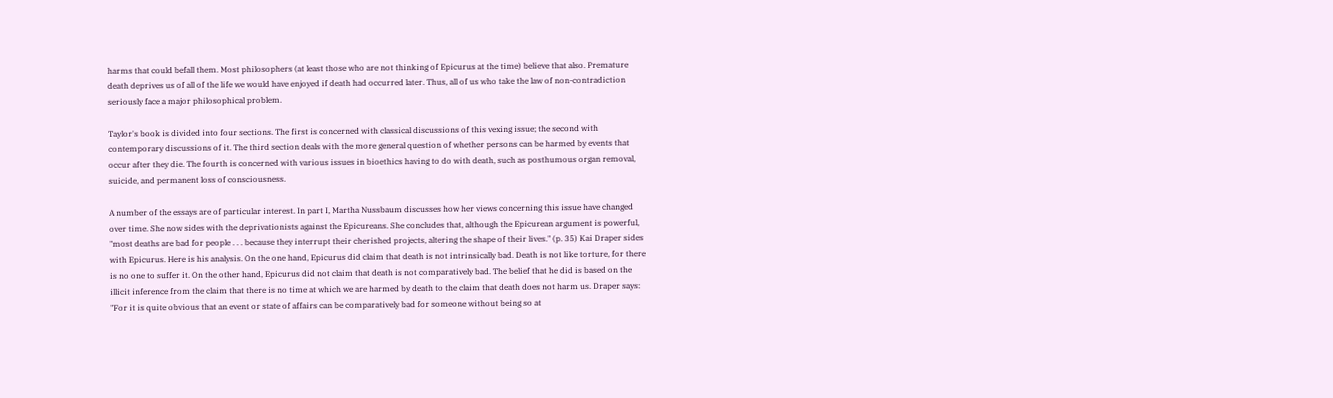harms that could befall them. Most philosophers (at least those who are not thinking of Epicurus at the time) believe that also. Premature death deprives us of all of the life we would have enjoyed if death had occurred later. Thus, all of us who take the law of non-contradiction seriously face a major philosophical problem.

Taylor's book is divided into four sections. The first is concerned with classical discussions of this vexing issue; the second with contemporary discussions of it. The third section deals with the more general question of whether persons can be harmed by events that occur after they die. The fourth is concerned with various issues in bioethics having to do with death, such as posthumous organ removal, suicide, and permanent loss of consciousness.

A number of the essays are of particular interest. In part I, Martha Nussbaum discusses how her views concerning this issue have changed over time. She now sides with the deprivationists against the Epicureans. She concludes that, although the Epicurean argument is powerful, "most deaths are bad for people . . . because they interrupt their cherished projects, altering the shape of their lives." (p. 35) Kai Draper sides with Epicurus. Here is his analysis. On the one hand, Epicurus did claim that death is not intrinsically bad. Death is not like torture, for there is no one to suffer it. On the other hand, Epicurus did not claim that death is not comparatively bad. The belief that he did is based on the illicit inference from the claim that there is no time at which we are harmed by death to the claim that death does not harm us. Draper says: "For it is quite obvious that an event or state of affairs can be comparatively bad for someone without being so at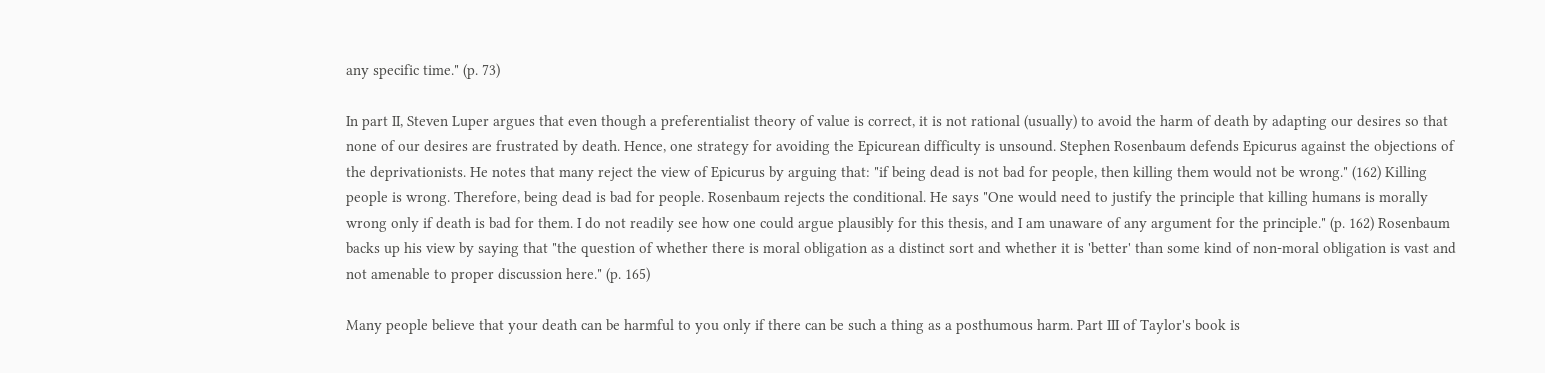any specific time." (p. 73)

In part II, Steven Luper argues that even though a preferentialist theory of value is correct, it is not rational (usually) to avoid the harm of death by adapting our desires so that none of our desires are frustrated by death. Hence, one strategy for avoiding the Epicurean difficulty is unsound. Stephen Rosenbaum defends Epicurus against the objections of the deprivationists. He notes that many reject the view of Epicurus by arguing that: "if being dead is not bad for people, then killing them would not be wrong." (162) Killing people is wrong. Therefore, being dead is bad for people. Rosenbaum rejects the conditional. He says "One would need to justify the principle that killing humans is morally wrong only if death is bad for them. I do not readily see how one could argue plausibly for this thesis, and I am unaware of any argument for the principle." (p. 162) Rosenbaum backs up his view by saying that "the question of whether there is moral obligation as a distinct sort and whether it is 'better' than some kind of non-moral obligation is vast and not amenable to proper discussion here." (p. 165)

Many people believe that your death can be harmful to you only if there can be such a thing as a posthumous harm. Part III of Taylor's book is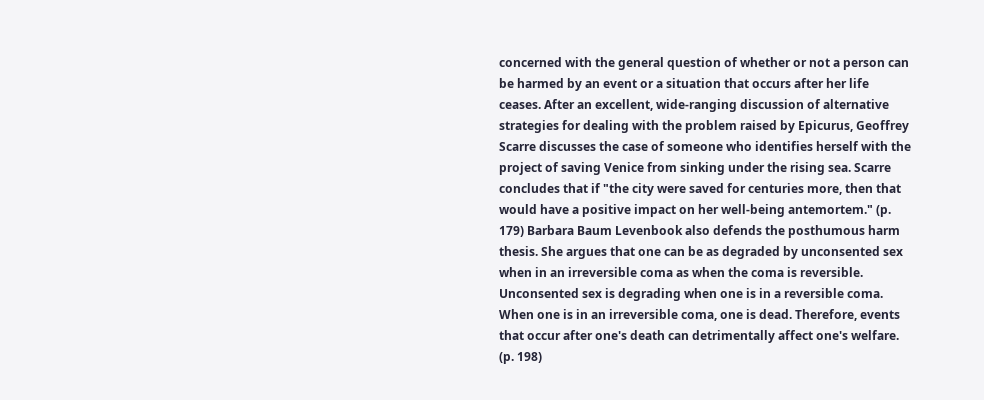concerned with the general question of whether or not a person can be harmed by an event or a situation that occurs after her life ceases. After an excellent, wide-ranging discussion of alternative strategies for dealing with the problem raised by Epicurus, Geoffrey Scarre discusses the case of someone who identifies herself with the project of saving Venice from sinking under the rising sea. Scarre concludes that if "the city were saved for centuries more, then that would have a positive impact on her well-being antemortem." (p. 179) Barbara Baum Levenbook also defends the posthumous harm thesis. She argues that one can be as degraded by unconsented sex when in an irreversible coma as when the coma is reversible. Unconsented sex is degrading when one is in a reversible coma. When one is in an irreversible coma, one is dead. Therefore, events that occur after one's death can detrimentally affect one's welfare. (p. 198)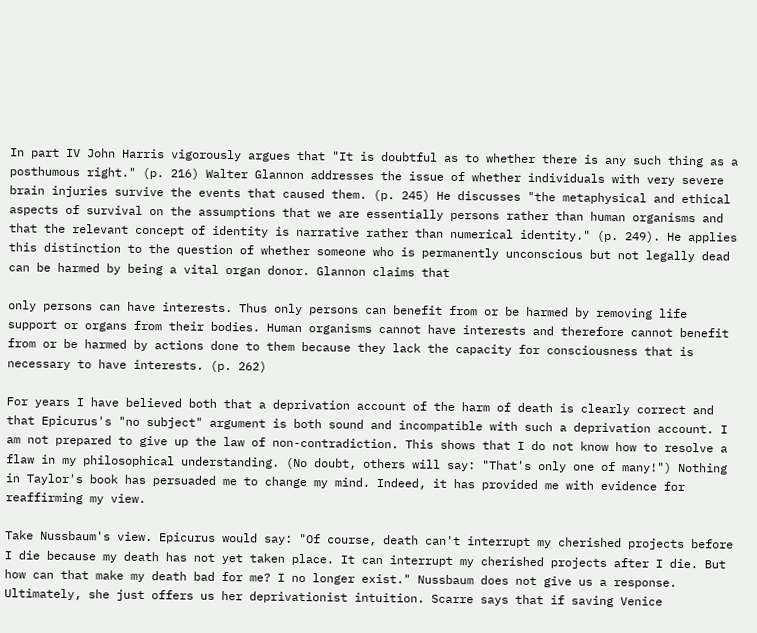In part IV John Harris vigorously argues that "It is doubtful as to whether there is any such thing as a posthumous right." (p. 216) Walter Glannon addresses the issue of whether individuals with very severe brain injuries survive the events that caused them. (p. 245) He discusses "the metaphysical and ethical aspects of survival on the assumptions that we are essentially persons rather than human organisms and that the relevant concept of identity is narrative rather than numerical identity." (p. 249). He applies this distinction to the question of whether someone who is permanently unconscious but not legally dead can be harmed by being a vital organ donor. Glannon claims that

only persons can have interests. Thus only persons can benefit from or be harmed by removing life support or organs from their bodies. Human organisms cannot have interests and therefore cannot benefit from or be harmed by actions done to them because they lack the capacity for consciousness that is necessary to have interests. (p. 262)

For years I have believed both that a deprivation account of the harm of death is clearly correct and that Epicurus's "no subject" argument is both sound and incompatible with such a deprivation account. I am not prepared to give up the law of non-contradiction. This shows that I do not know how to resolve a flaw in my philosophical understanding. (No doubt, others will say: "That's only one of many!") Nothing in Taylor's book has persuaded me to change my mind. Indeed, it has provided me with evidence for reaffirming my view.

Take Nussbaum's view. Epicurus would say: "Of course, death can't interrupt my cherished projects before I die because my death has not yet taken place. It can interrupt my cherished projects after I die. But how can that make my death bad for me? I no longer exist." Nussbaum does not give us a response. Ultimately, she just offers us her deprivationist intuition. Scarre says that if saving Venice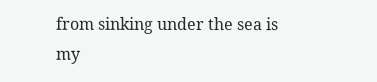from sinking under the sea is my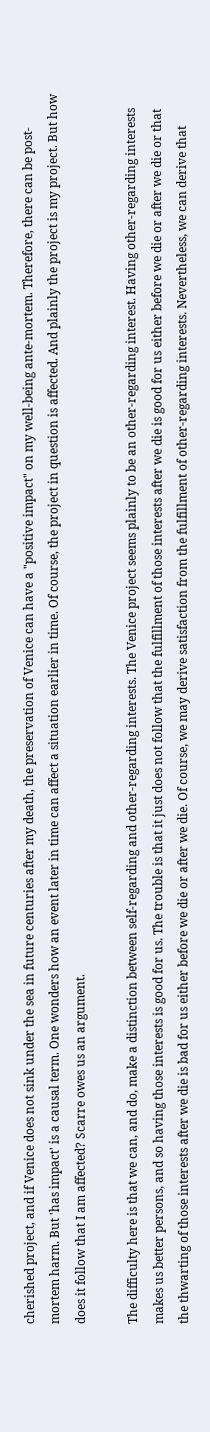cherished project, and if Venice does not sink under the sea in future centuries after my death, the preservation of Venice can have a "positive impact" on my well-being ante-mortem. Therefore, there can be post-mortem harm. But 'has impact' is a causal term. One wonders how an event later in time can affect a situation earlier in time. Of course, the project in question is affected. And plainly the project is my project. But how does it follow that I am affected? Scarre owes us an argument.

The difficulty here is that we can, and do, make a distinction between self-regarding and other-regarding interests. The Venice project seems plainly to be an other-regarding interest. Having other-regarding interests makes us better persons, and so having those interests is good for us. The trouble is that it just does not follow that the fulfillment of those interests after we die is good for us either before we die or after we die or that the thwarting of those interests after we die is bad for us either before we die or after we die. Of course, we may derive satisfaction from the fulfillment of other-regarding interests. Nevertheless, we can derive that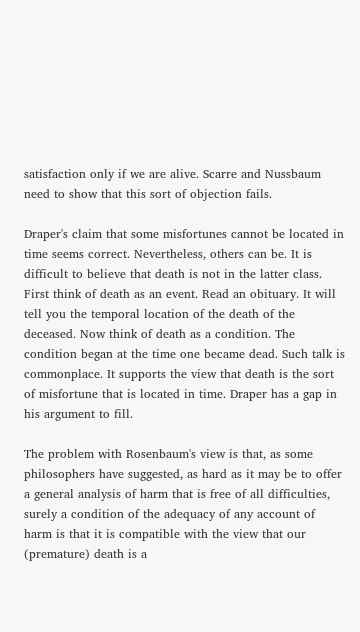satisfaction only if we are alive. Scarre and Nussbaum need to show that this sort of objection fails.

Draper's claim that some misfortunes cannot be located in time seems correct. Nevertheless, others can be. It is difficult to believe that death is not in the latter class. First think of death as an event. Read an obituary. It will tell you the temporal location of the death of the deceased. Now think of death as a condition. The condition began at the time one became dead. Such talk is commonplace. It supports the view that death is the sort of misfortune that is located in time. Draper has a gap in his argument to fill.

The problem with Rosenbaum's view is that, as some philosophers have suggested, as hard as it may be to offer a general analysis of harm that is free of all difficulties, surely a condition of the adequacy of any account of harm is that it is compatible with the view that our (premature) death is a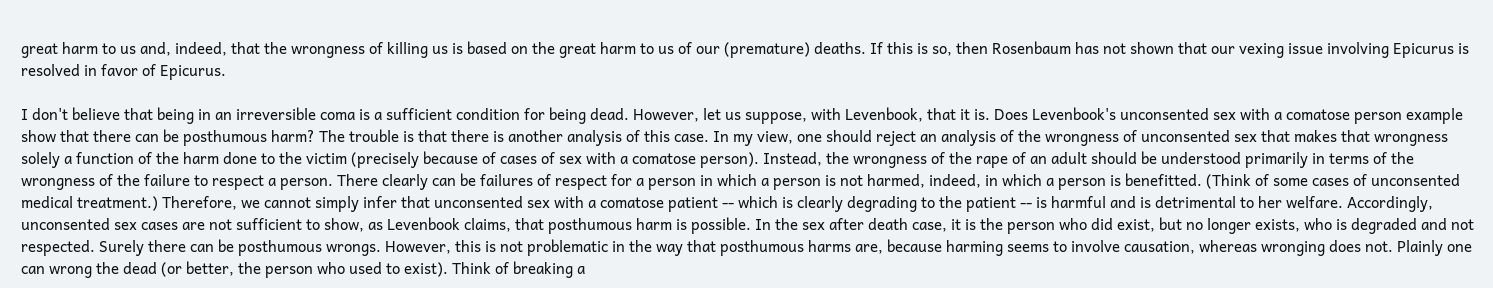great harm to us and, indeed, that the wrongness of killing us is based on the great harm to us of our (premature) deaths. If this is so, then Rosenbaum has not shown that our vexing issue involving Epicurus is resolved in favor of Epicurus.

I don't believe that being in an irreversible coma is a sufficient condition for being dead. However, let us suppose, with Levenbook, that it is. Does Levenbook's unconsented sex with a comatose person example show that there can be posthumous harm? The trouble is that there is another analysis of this case. In my view, one should reject an analysis of the wrongness of unconsented sex that makes that wrongness solely a function of the harm done to the victim (precisely because of cases of sex with a comatose person). Instead, the wrongness of the rape of an adult should be understood primarily in terms of the wrongness of the failure to respect a person. There clearly can be failures of respect for a person in which a person is not harmed, indeed, in which a person is benefitted. (Think of some cases of unconsented medical treatment.) Therefore, we cannot simply infer that unconsented sex with a comatose patient -- which is clearly degrading to the patient -- is harmful and is detrimental to her welfare. Accordingly, unconsented sex cases are not sufficient to show, as Levenbook claims, that posthumous harm is possible. In the sex after death case, it is the person who did exist, but no longer exists, who is degraded and not respected. Surely there can be posthumous wrongs. However, this is not problematic in the way that posthumous harms are, because harming seems to involve causation, whereas wronging does not. Plainly one can wrong the dead (or better, the person who used to exist). Think of breaking a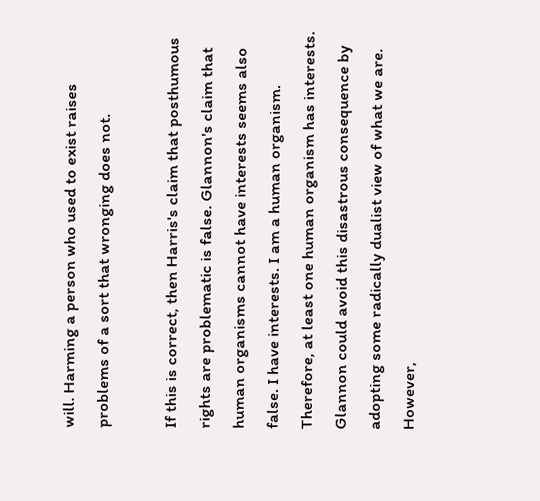will. Harming a person who used to exist raises problems of a sort that wronging does not.

If this is correct, then Harris's claim that posthumous rights are problematic is false. Glannon's claim that human organisms cannot have interests seems also false. I have interests. I am a human organism. Therefore, at least one human organism has interests. Glannon could avoid this disastrous consequence by adopting some radically dualist view of what we are. However,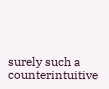surely such a counterintuitive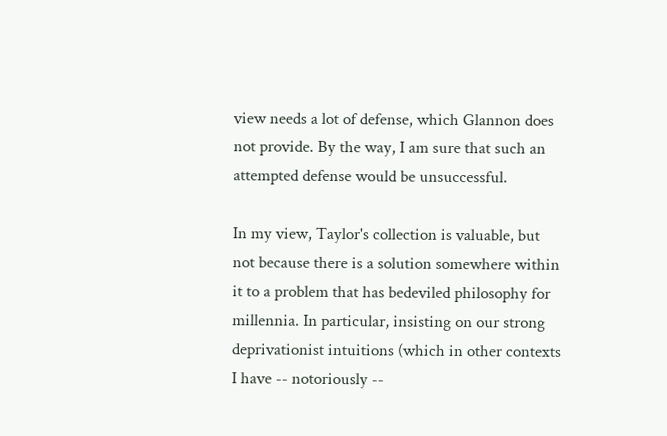view needs a lot of defense, which Glannon does not provide. By the way, I am sure that such an attempted defense would be unsuccessful.

In my view, Taylor's collection is valuable, but not because there is a solution somewhere within it to a problem that has bedeviled philosophy for millennia. In particular, insisting on our strong deprivationist intuitions (which in other contexts I have -- notoriously --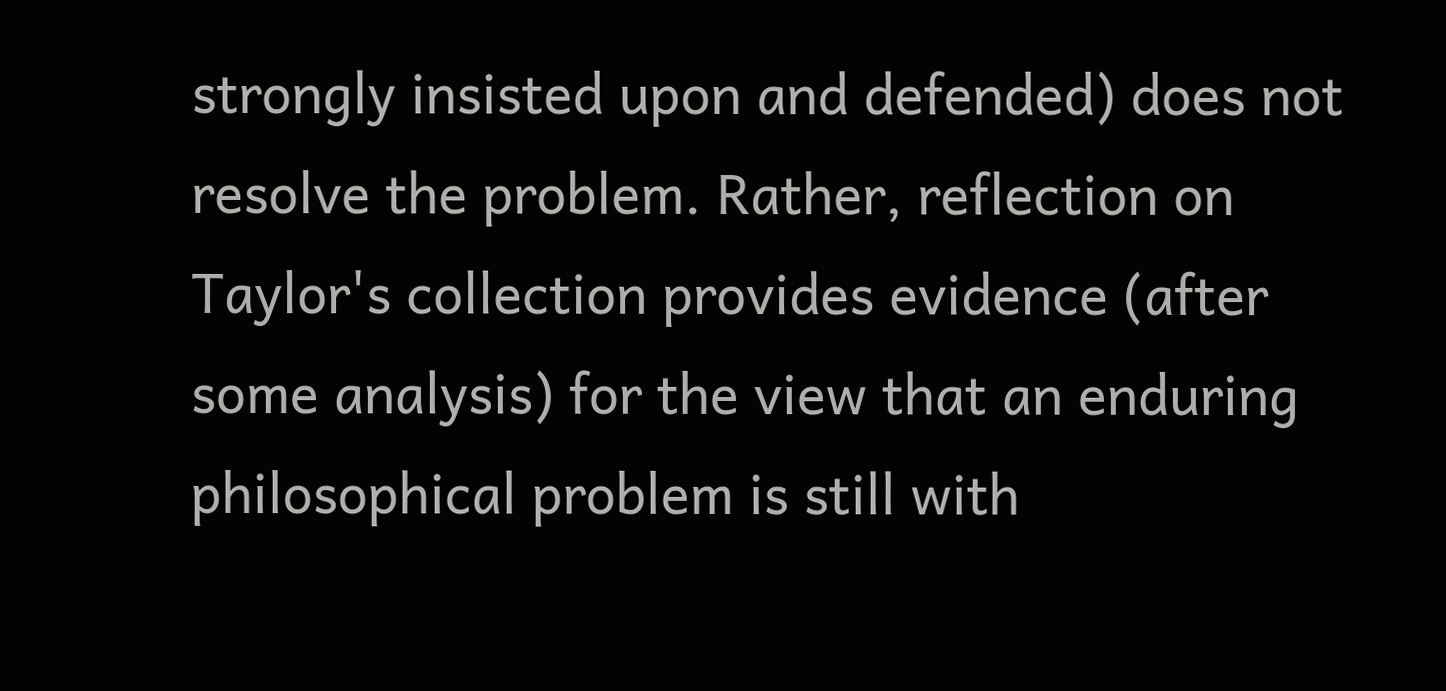strongly insisted upon and defended) does not resolve the problem. Rather, reflection on Taylor's collection provides evidence (after some analysis) for the view that an enduring philosophical problem is still with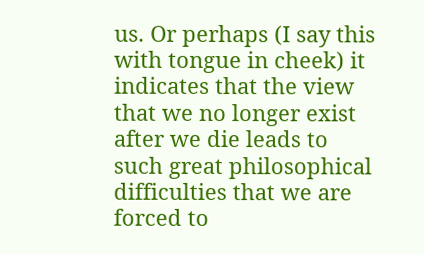us. Or perhaps (I say this with tongue in cheek) it indicates that the view that we no longer exist after we die leads to such great philosophical difficulties that we are forced to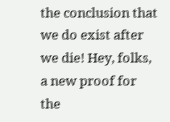the conclusion that we do exist after we die! Hey, folks, a new proof for the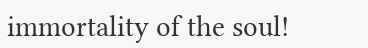immortality of the soul!